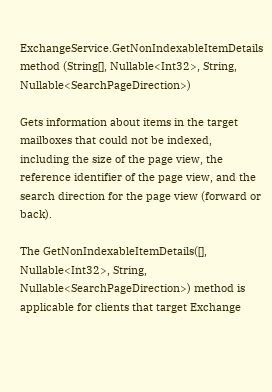ExchangeService.GetNonIndexableItemDetails method (String[], Nullable<Int32>, String, Nullable<SearchPageDirection>)

Gets information about items in the target mailboxes that could not be indexed, including the size of the page view, the reference identifier of the page view, and the search direction for the page view (forward or back).

The GetNonIndexableItemDetails([], Nullable<Int32>, String, Nullable<SearchPageDirection>) method is applicable for clients that target Exchange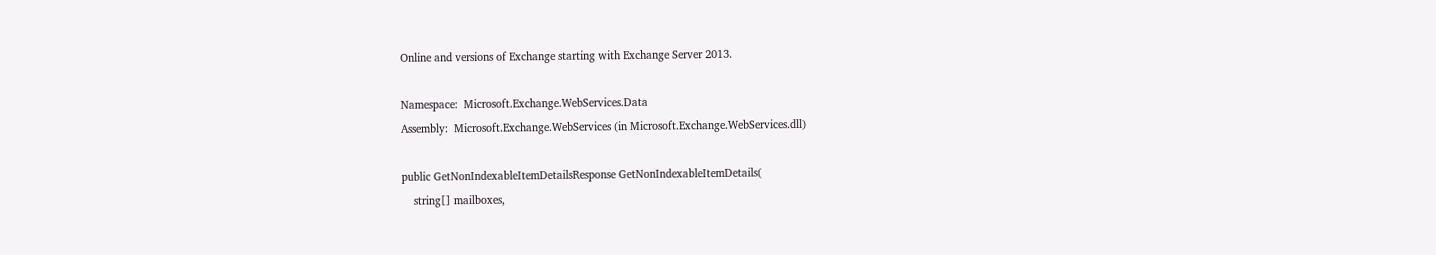Online and versions of Exchange starting with Exchange Server 2013.

Namespace:  Microsoft.Exchange.WebServices.Data
Assembly:  Microsoft.Exchange.WebServices (in Microsoft.Exchange.WebServices.dll)

public GetNonIndexableItemDetailsResponse GetNonIndexableItemDetails(
    string[] mailboxes,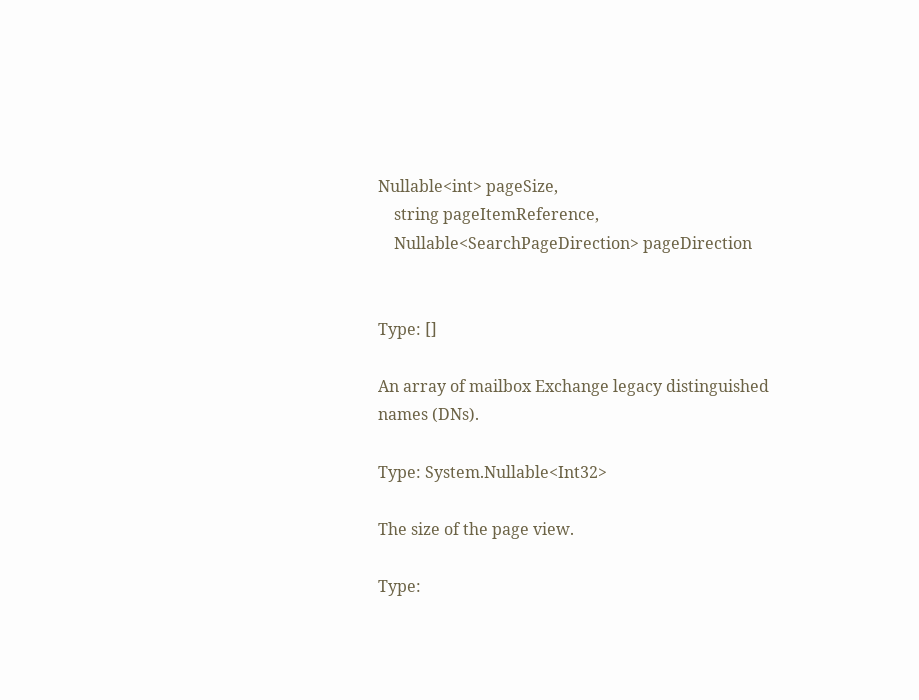Nullable<int> pageSize,
    string pageItemReference,
    Nullable<SearchPageDirection> pageDirection


Type: []

An array of mailbox Exchange legacy distinguished names (DNs).

Type: System.Nullable<Int32>

The size of the page view.

Type: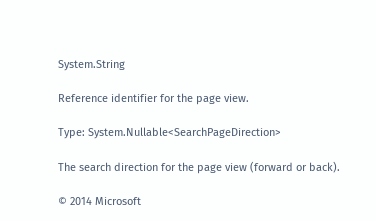System.String

Reference identifier for the page view.

Type: System.Nullable<SearchPageDirection>

The search direction for the page view (forward or back).

© 2014 Microsoft